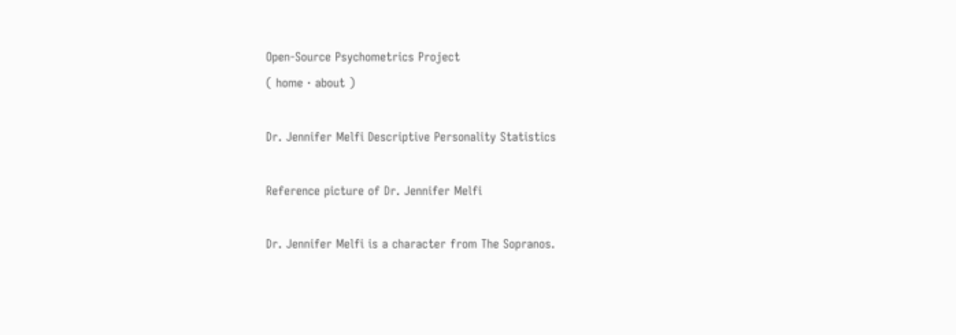Open-Source Psychometrics Project
( home · about )

Dr. Jennifer Melfi Descriptive Personality Statistics

Reference picture of Dr. Jennifer Melfi

Dr. Jennifer Melfi is a character from The Sopranos.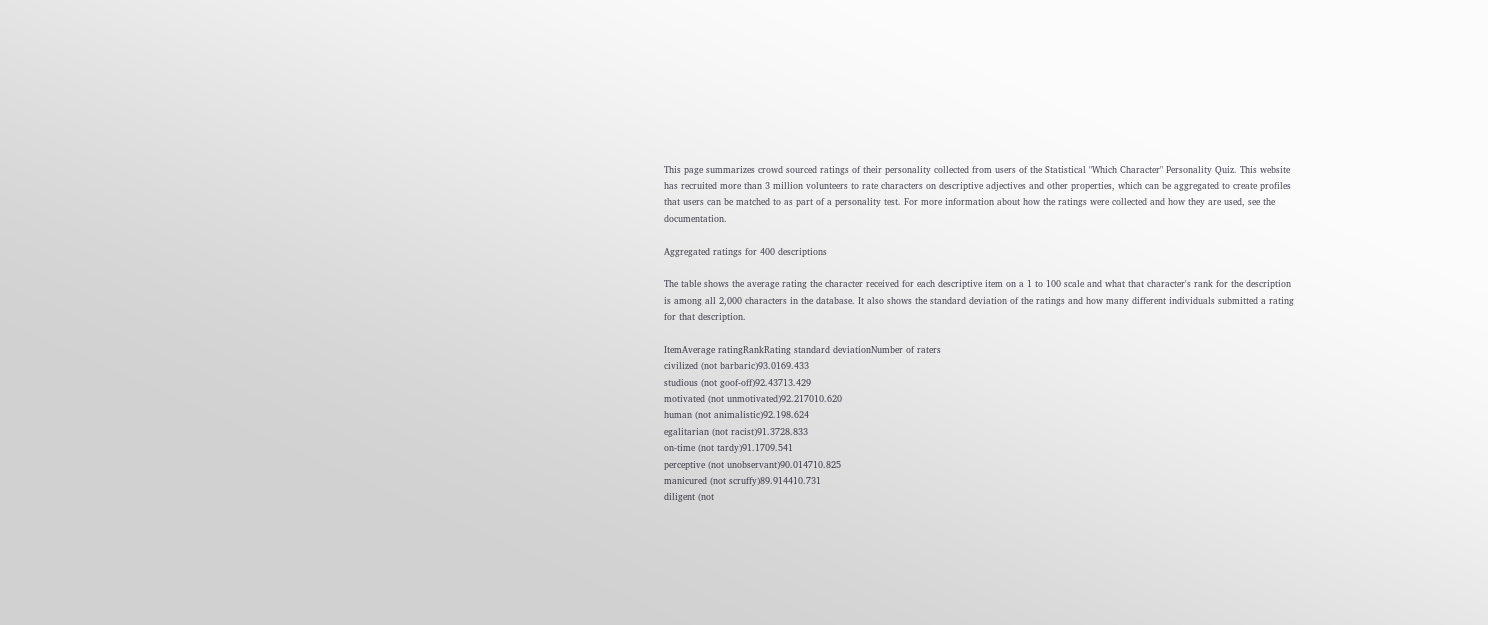This page summarizes crowd sourced ratings of their personality collected from users of the Statistical "Which Character" Personality Quiz. This website has recruited more than 3 million volunteers to rate characters on descriptive adjectives and other properties, which can be aggregated to create profiles that users can be matched to as part of a personality test. For more information about how the ratings were collected and how they are used, see the documentation.

Aggregated ratings for 400 descriptions

The table shows the average rating the character received for each descriptive item on a 1 to 100 scale and what that character's rank for the description is among all 2,000 characters in the database. It also shows the standard deviation of the ratings and how many different individuals submitted a rating for that description.

ItemAverage ratingRankRating standard deviationNumber of raters
civilized (not barbaric)93.0169.433
studious (not goof-off)92.43713.429
motivated (not unmotivated)92.217010.620
human (not animalistic)92.198.624
egalitarian (not racist)91.3728.833
on-time (not tardy)91.1709.541
perceptive (not unobservant)90.014710.825
manicured (not scruffy)89.914410.731
diligent (not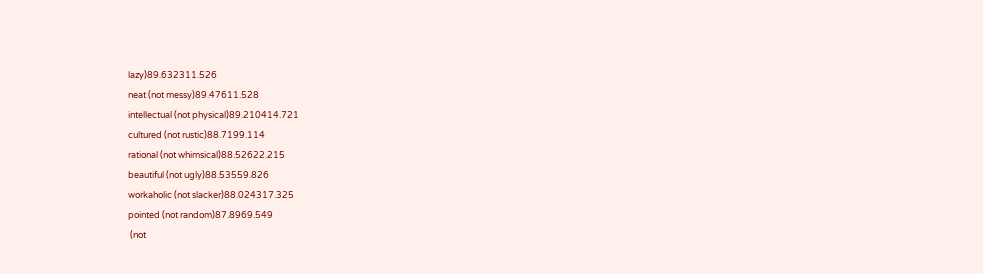lazy)89.632311.526
neat (not messy)89.47611.528
intellectual (not physical)89.210414.721
cultured (not rustic)88.7199.114
rational (not whimsical)88.52622.215
beautiful (not ugly)88.53559.826
workaholic (not slacker)88.024317.325
pointed (not random)87.8969.549
 (not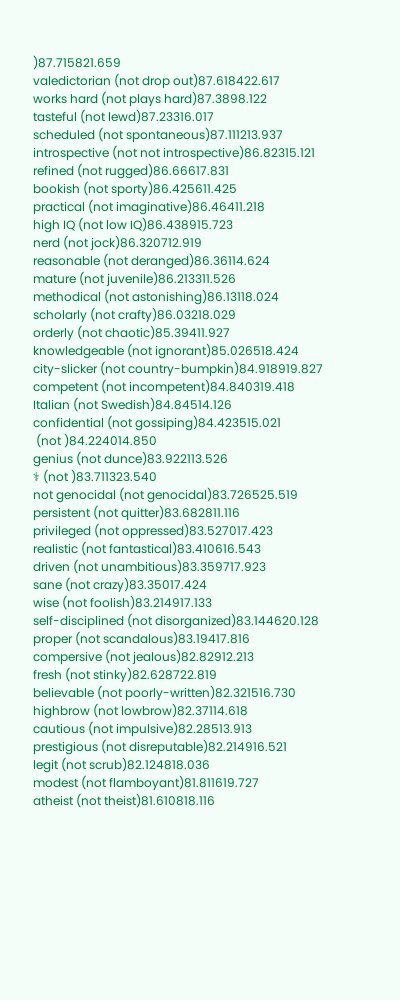)87.715821.659
valedictorian (not drop out)87.618422.617
works hard (not plays hard)87.3898.122
tasteful (not lewd)87.23316.017
scheduled (not spontaneous)87.111213.937
introspective (not not introspective)86.82315.121
refined (not rugged)86.66617.831
bookish (not sporty)86.425611.425
practical (not imaginative)86.46411.218
high IQ (not low IQ)86.438915.723
nerd (not jock)86.320712.919
reasonable (not deranged)86.36114.624
mature (not juvenile)86.213311.526
methodical (not astonishing)86.13118.024
scholarly (not crafty)86.03218.029
orderly (not chaotic)85.39411.927
knowledgeable (not ignorant)85.026518.424
city-slicker (not country-bumpkin)84.918919.827
competent (not incompetent)84.840319.418
Italian (not Swedish)84.84514.126
confidential (not gossiping)84.423515.021
 (not )84.224014.850
genius (not dunce)83.922113.526
⚕ (not )83.711323.540
not genocidal (not genocidal)83.726525.519
persistent (not quitter)83.682811.116
privileged (not oppressed)83.527017.423
realistic (not fantastical)83.410616.543
driven (not unambitious)83.359717.923
sane (not crazy)83.35017.424
wise (not foolish)83.214917.133
self-disciplined (not disorganized)83.144620.128
proper (not scandalous)83.19417.816
compersive (not jealous)82.82912.213
fresh (not stinky)82.628722.819
believable (not poorly-written)82.321516.730
highbrow (not lowbrow)82.37114.618
cautious (not impulsive)82.28513.913
prestigious (not disreputable)82.214916.521
legit (not scrub)82.124818.036
modest (not flamboyant)81.811619.727
atheist (not theist)81.610818.116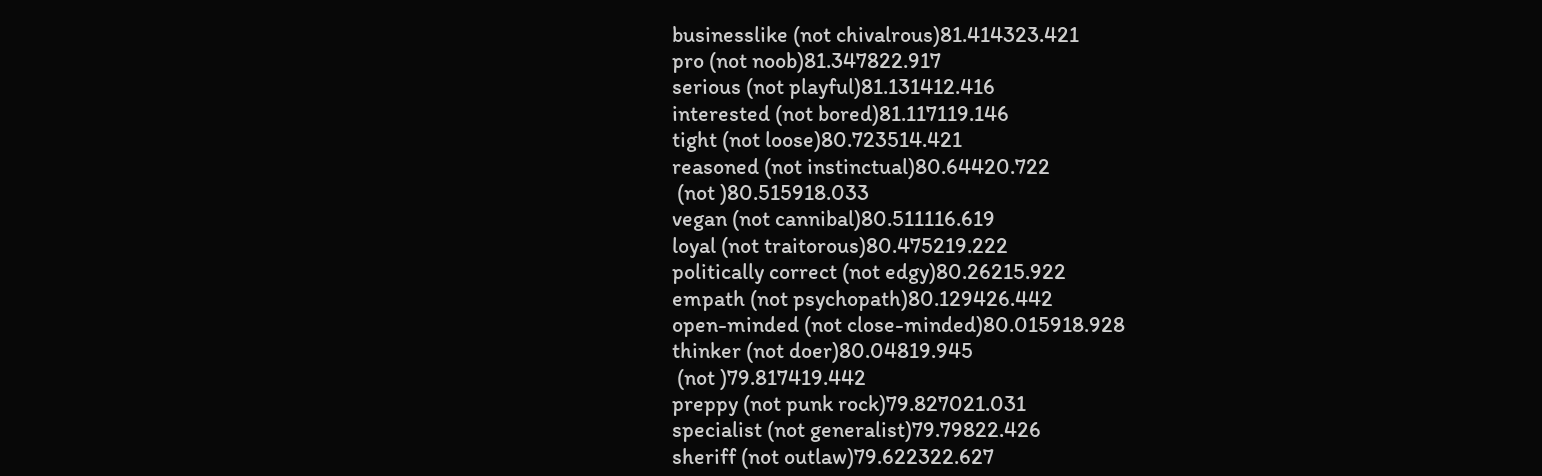businesslike (not chivalrous)81.414323.421
pro (not noob)81.347822.917
serious (not playful)81.131412.416
interested (not bored)81.117119.146
tight (not loose)80.723514.421
reasoned (not instinctual)80.64420.722
 (not )80.515918.033
vegan (not cannibal)80.511116.619
loyal (not traitorous)80.475219.222
politically correct (not edgy)80.26215.922
empath (not psychopath)80.129426.442
open-minded (not close-minded)80.015918.928
thinker (not doer)80.04819.945
 (not )79.817419.442
preppy (not punk rock)79.827021.031
specialist (not generalist)79.79822.426
sheriff (not outlaw)79.622322.627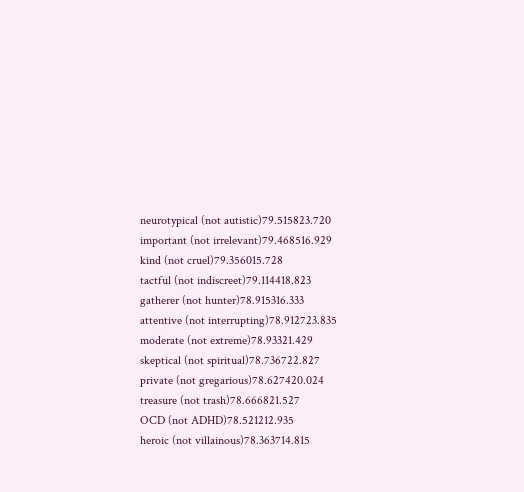neurotypical (not autistic)79.515823.720
important (not irrelevant)79.468516.929
kind (not cruel)79.356015.728
tactful (not indiscreet)79.114418.823
gatherer (not hunter)78.915316.333
attentive (not interrupting)78.912723.835
moderate (not extreme)78.93321.429
skeptical (not spiritual)78.736722.827
private (not gregarious)78.627420.024
treasure (not trash)78.666821.527
OCD (not ADHD)78.521212.935
heroic (not villainous)78.363714.815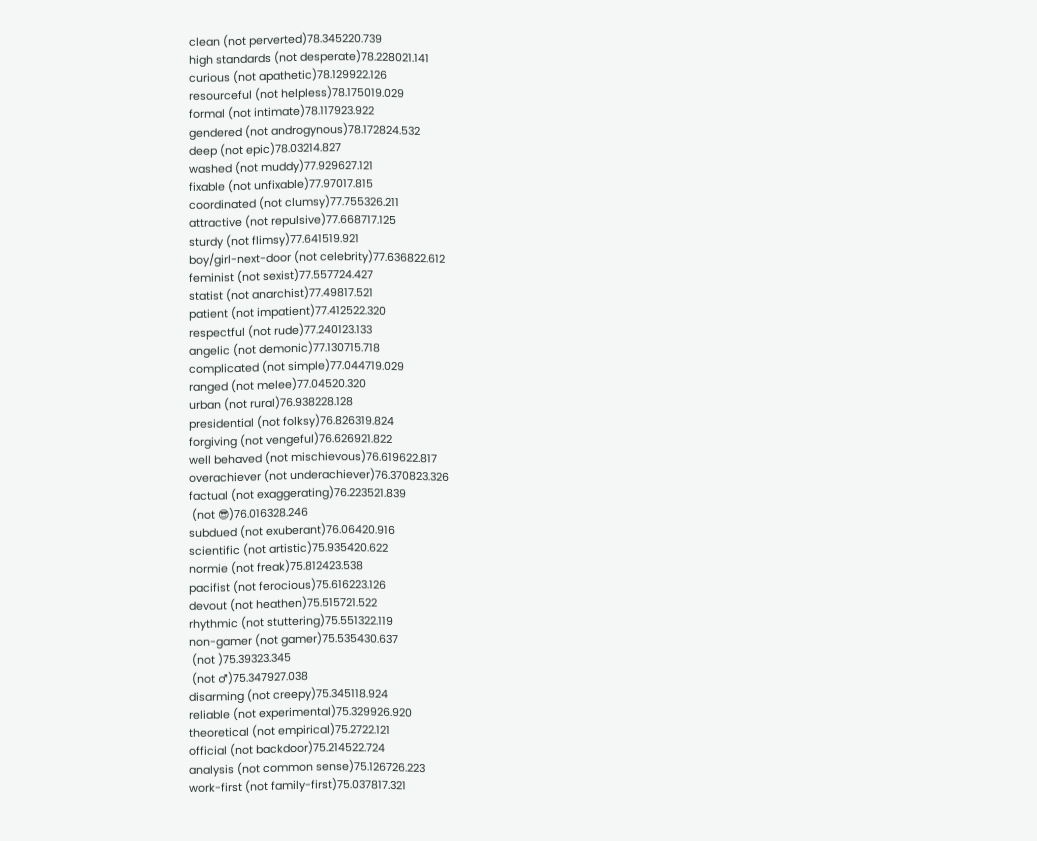clean (not perverted)78.345220.739
high standards (not desperate)78.228021.141
curious (not apathetic)78.129922.126
resourceful (not helpless)78.175019.029
formal (not intimate)78.117923.922
gendered (not androgynous)78.172824.532
deep (not epic)78.03214.827
washed (not muddy)77.929627.121
fixable (not unfixable)77.97017.815
coordinated (not clumsy)77.755326.211
attractive (not repulsive)77.668717.125
sturdy (not flimsy)77.641519.921
boy/girl-next-door (not celebrity)77.636822.612
feminist (not sexist)77.557724.427
statist (not anarchist)77.49817.521
patient (not impatient)77.412522.320
respectful (not rude)77.240123.133
angelic (not demonic)77.130715.718
complicated (not simple)77.044719.029
ranged (not melee)77.04520.320
urban (not rural)76.938228.128
presidential (not folksy)76.826319.824
forgiving (not vengeful)76.626921.822
well behaved (not mischievous)76.619622.817
overachiever (not underachiever)76.370823.326
factual (not exaggerating)76.223521.839
 (not 😎)76.016328.246
subdued (not exuberant)76.06420.916
scientific (not artistic)75.935420.622
normie (not freak)75.812423.538
pacifist (not ferocious)75.616223.126
devout (not heathen)75.515721.522
rhythmic (not stuttering)75.551322.119
non-gamer (not gamer)75.535430.637
 (not )75.39323.345
 (not ♂)75.347927.038
disarming (not creepy)75.345118.924
reliable (not experimental)75.329926.920
theoretical (not empirical)75.2722.121
official (not backdoor)75.214522.724
analysis (not common sense)75.126726.223
work-first (not family-first)75.037817.321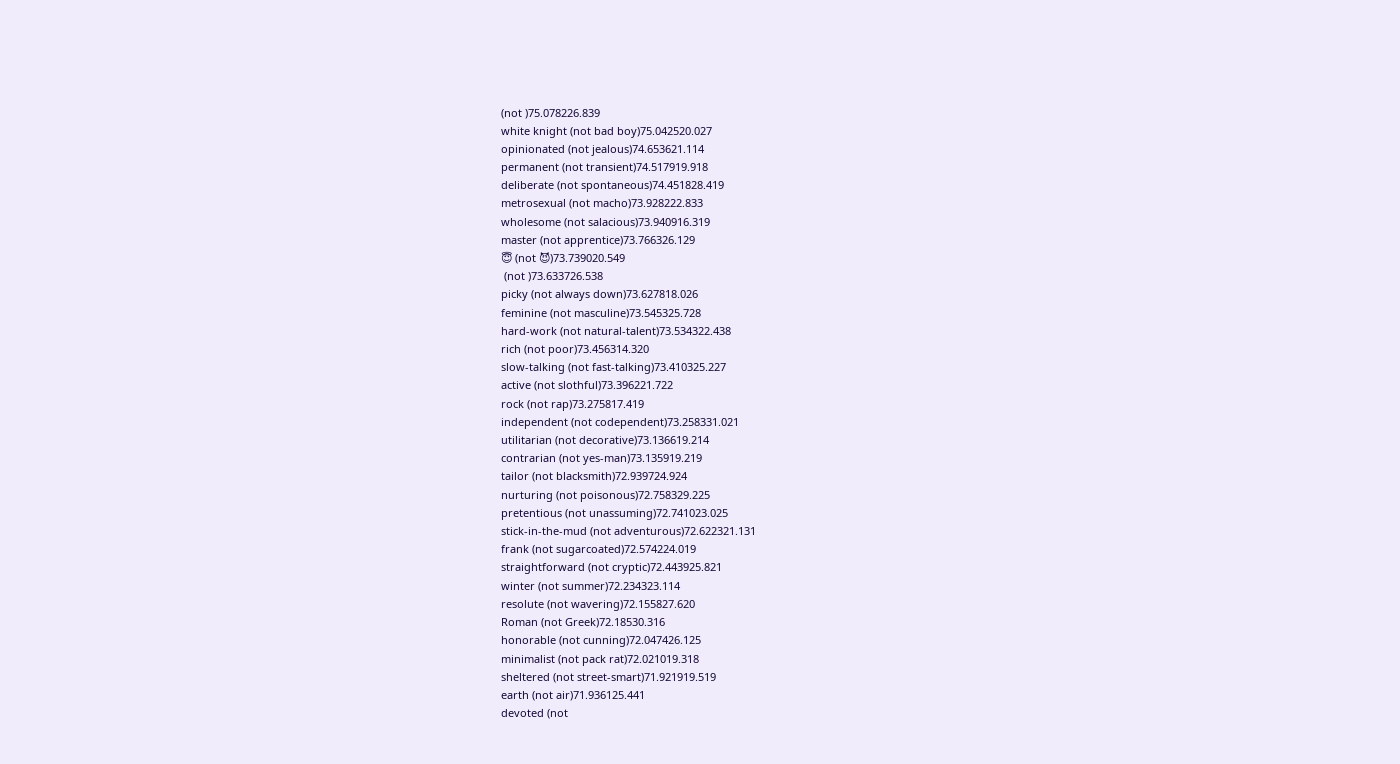(not )75.078226.839
white knight (not bad boy)75.042520.027
opinionated (not jealous)74.653621.114
permanent (not transient)74.517919.918
deliberate (not spontaneous)74.451828.419
metrosexual (not macho)73.928222.833
wholesome (not salacious)73.940916.319
master (not apprentice)73.766326.129
😇 (not 😈)73.739020.549
 (not )73.633726.538
picky (not always down)73.627818.026
feminine (not masculine)73.545325.728
hard-work (not natural-talent)73.534322.438
rich (not poor)73.456314.320
slow-talking (not fast-talking)73.410325.227
active (not slothful)73.396221.722
rock (not rap)73.275817.419
independent (not codependent)73.258331.021
utilitarian (not decorative)73.136619.214
contrarian (not yes-man)73.135919.219
tailor (not blacksmith)72.939724.924
nurturing (not poisonous)72.758329.225
pretentious (not unassuming)72.741023.025
stick-in-the-mud (not adventurous)72.622321.131
frank (not sugarcoated)72.574224.019
straightforward (not cryptic)72.443925.821
winter (not summer)72.234323.114
resolute (not wavering)72.155827.620
Roman (not Greek)72.18530.316
honorable (not cunning)72.047426.125
minimalist (not pack rat)72.021019.318
sheltered (not street-smart)71.921919.519
earth (not air)71.936125.441
devoted (not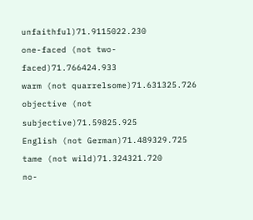unfaithful)71.9115022.230
one-faced (not two-faced)71.766424.933
warm (not quarrelsome)71.631325.726
objective (not subjective)71.59825.925
English (not German)71.489329.725
tame (not wild)71.324321.720
no-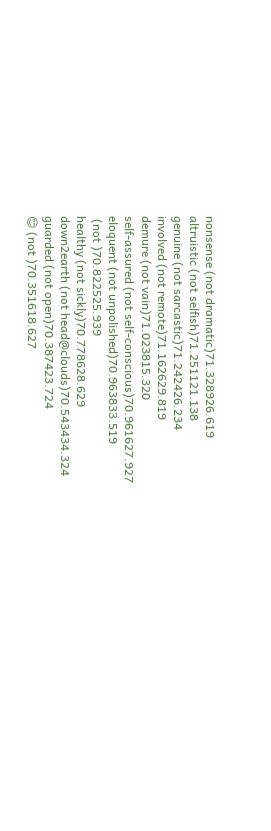nonsense (not dramatic)71.328926.619
altruistic (not selfish)71.251121.138
genuine (not sarcastic)71.242426.234
involved (not remote)71.162629.819
demure (not vain)71.023815.320
self-assured (not self-conscious)70.961627.927
eloquent (not unpolished)70.963833.519
 (not )70.822525.939
healthy (not sickly)70.778628.629
down2earth (not head@clouds)70.543434.324
guarded (not open)70.387423.724
😊 (not )70.351618.627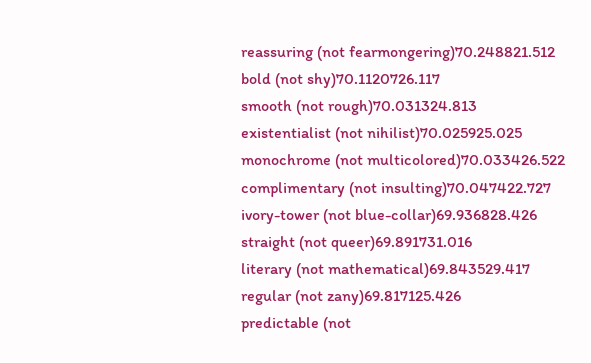reassuring (not fearmongering)70.248821.512
bold (not shy)70.1120726.117
smooth (not rough)70.031324.813
existentialist (not nihilist)70.025925.025
monochrome (not multicolored)70.033426.522
complimentary (not insulting)70.047422.727
ivory-tower (not blue-collar)69.936828.426
straight (not queer)69.891731.016
literary (not mathematical)69.843529.417
regular (not zany)69.817125.426
predictable (not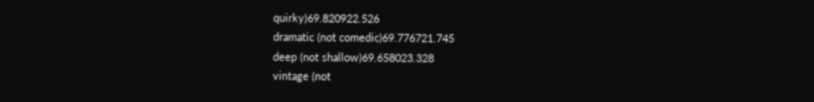quirky)69.820922.526
dramatic (not comedic)69.776721.745
deep (not shallow)69.658023.328
vintage (not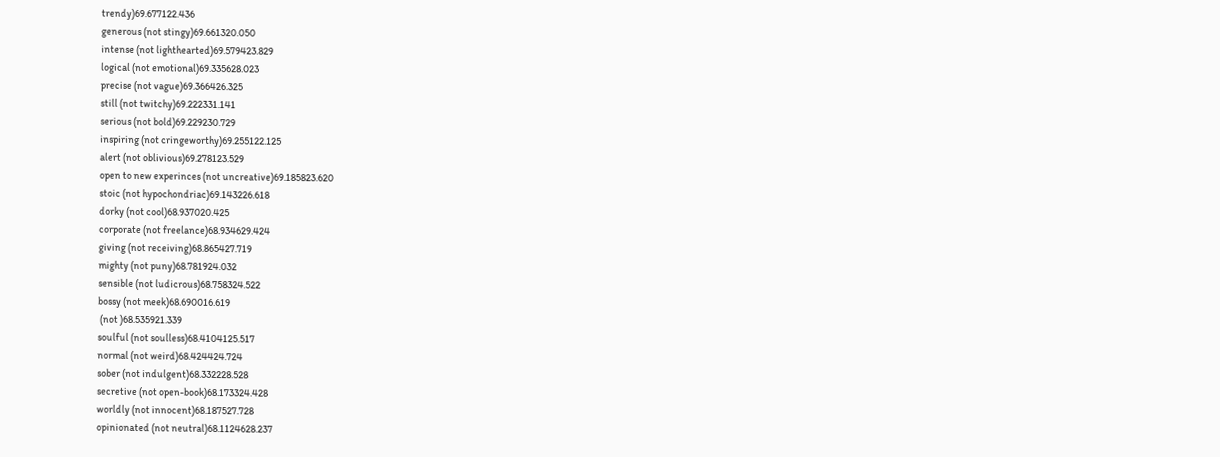trendy)69.677122.436
generous (not stingy)69.661320.050
intense (not lighthearted)69.579423.829
logical (not emotional)69.335628.023
precise (not vague)69.366426.325
still (not twitchy)69.222331.141
serious (not bold)69.229230.729
inspiring (not cringeworthy)69.255122.125
alert (not oblivious)69.278123.529
open to new experinces (not uncreative)69.185823.620
stoic (not hypochondriac)69.143226.618
dorky (not cool)68.937020.425
corporate (not freelance)68.934629.424
giving (not receiving)68.865427.719
mighty (not puny)68.781924.032
sensible (not ludicrous)68.758324.522
bossy (not meek)68.690016.619
 (not )68.535921.339
soulful (not soulless)68.4104125.517
normal (not weird)68.424424.724
sober (not indulgent)68.332228.528
secretive (not open-book)68.173324.428
worldly (not innocent)68.187527.728
opinionated (not neutral)68.1124628.237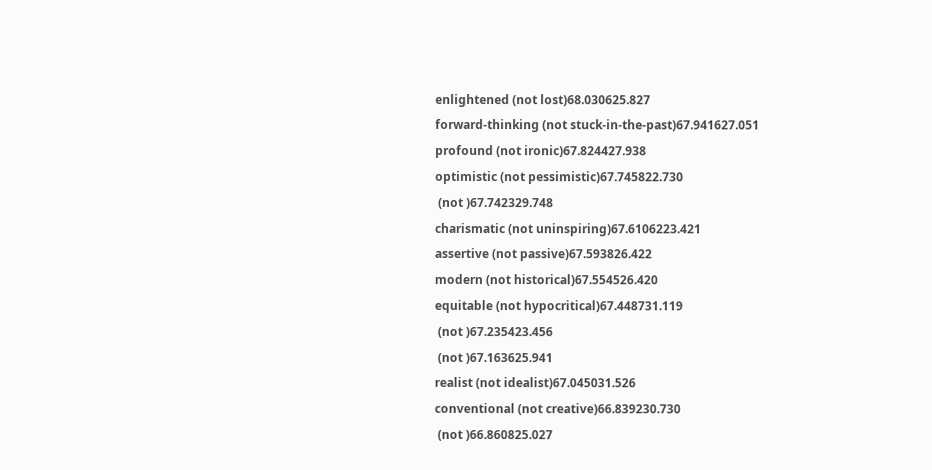enlightened (not lost)68.030625.827
forward-thinking (not stuck-in-the-past)67.941627.051
profound (not ironic)67.824427.938
optimistic (not pessimistic)67.745822.730
 (not )67.742329.748
charismatic (not uninspiring)67.6106223.421
assertive (not passive)67.593826.422
modern (not historical)67.554526.420
equitable (not hypocritical)67.448731.119
 (not )67.235423.456
 (not )67.163625.941
realist (not idealist)67.045031.526
conventional (not creative)66.839230.730
 (not )66.860825.027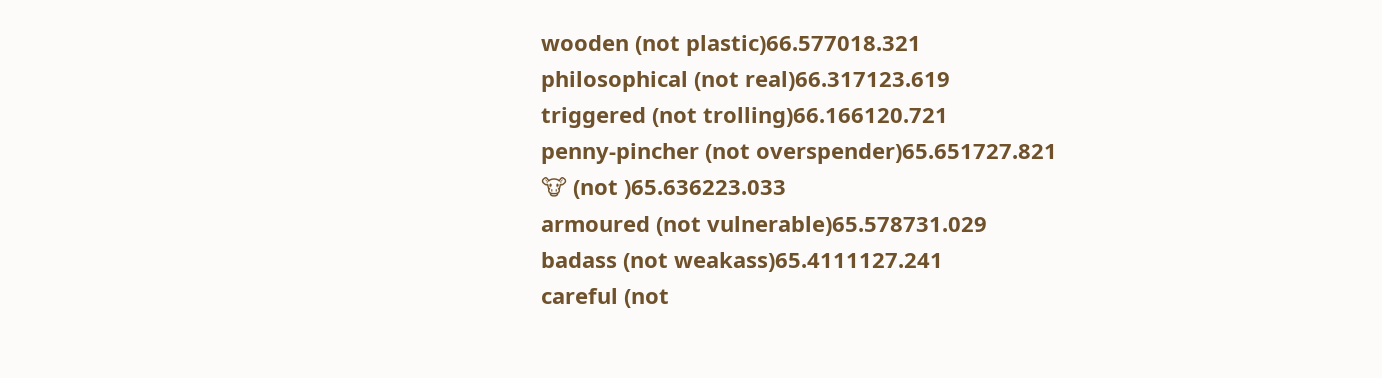wooden (not plastic)66.577018.321
philosophical (not real)66.317123.619
triggered (not trolling)66.166120.721
penny-pincher (not overspender)65.651727.821
🐮 (not )65.636223.033
armoured (not vulnerable)65.578731.029
badass (not weakass)65.4111127.241
careful (not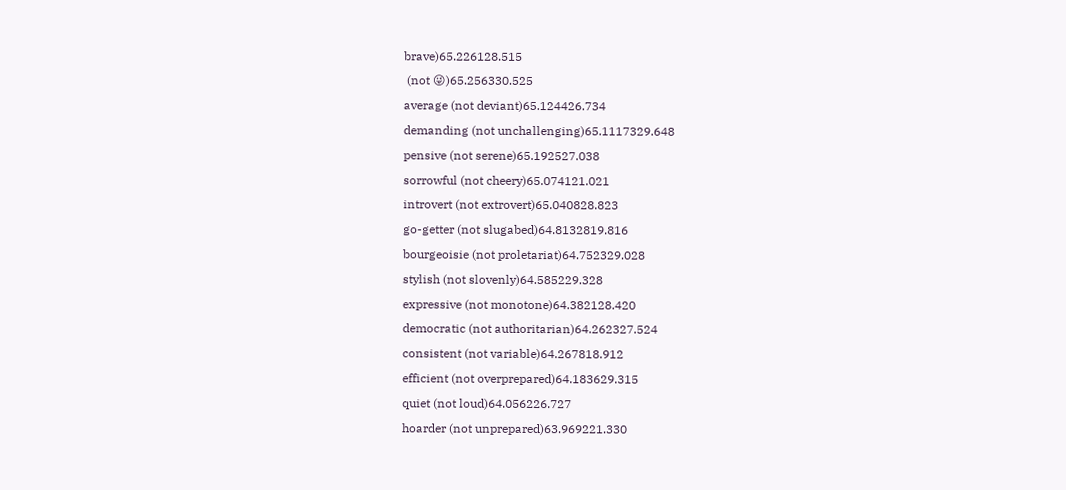brave)65.226128.515
 (not 😜)65.256330.525
average (not deviant)65.124426.734
demanding (not unchallenging)65.1117329.648
pensive (not serene)65.192527.038
sorrowful (not cheery)65.074121.021
introvert (not extrovert)65.040828.823
go-getter (not slugabed)64.8132819.816
bourgeoisie (not proletariat)64.752329.028
stylish (not slovenly)64.585229.328
expressive (not monotone)64.382128.420
democratic (not authoritarian)64.262327.524
consistent (not variable)64.267818.912
efficient (not overprepared)64.183629.315
quiet (not loud)64.056226.727
hoarder (not unprepared)63.969221.330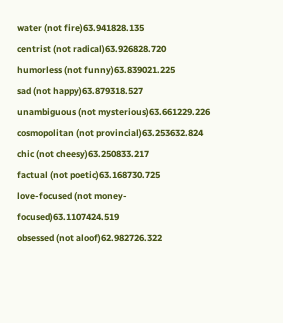water (not fire)63.941828.135
centrist (not radical)63.926828.720
humorless (not funny)63.839021.225
sad (not happy)63.879318.527
unambiguous (not mysterious)63.661229.226
cosmopolitan (not provincial)63.253632.824
chic (not cheesy)63.250833.217
factual (not poetic)63.168730.725
love-focused (not money-focused)63.1107424.519
obsessed (not aloof)62.982726.322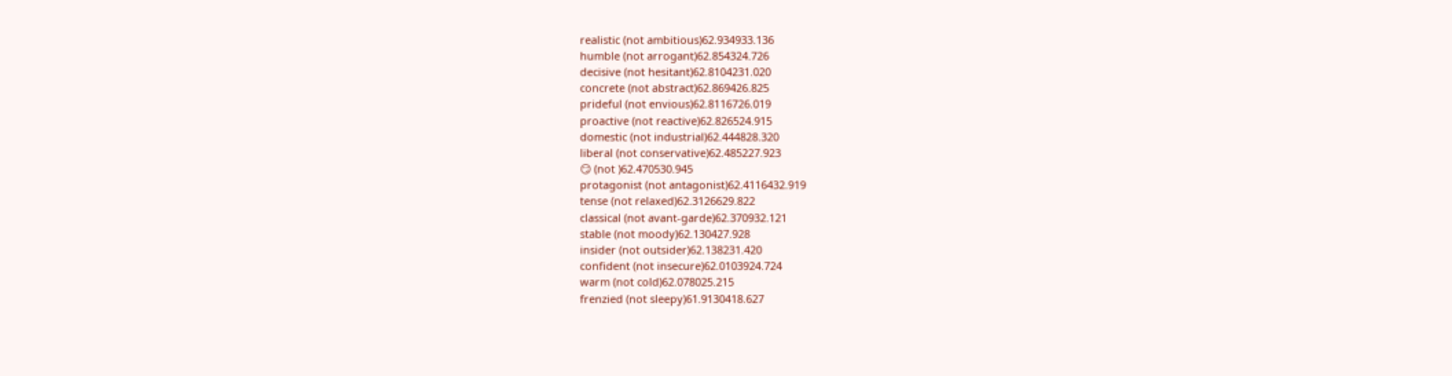realistic (not ambitious)62.934933.136
humble (not arrogant)62.854324.726
decisive (not hesitant)62.8104231.020
concrete (not abstract)62.869426.825
prideful (not envious)62.8116726.019
proactive (not reactive)62.826524.915
domestic (not industrial)62.444828.320
liberal (not conservative)62.485227.923
😏 (not )62.470530.945
protagonist (not antagonist)62.4116432.919
tense (not relaxed)62.3126629.822
classical (not avant-garde)62.370932.121
stable (not moody)62.130427.928
insider (not outsider)62.138231.420
confident (not insecure)62.0103924.724
warm (not cold)62.078025.215
frenzied (not sleepy)61.9130418.627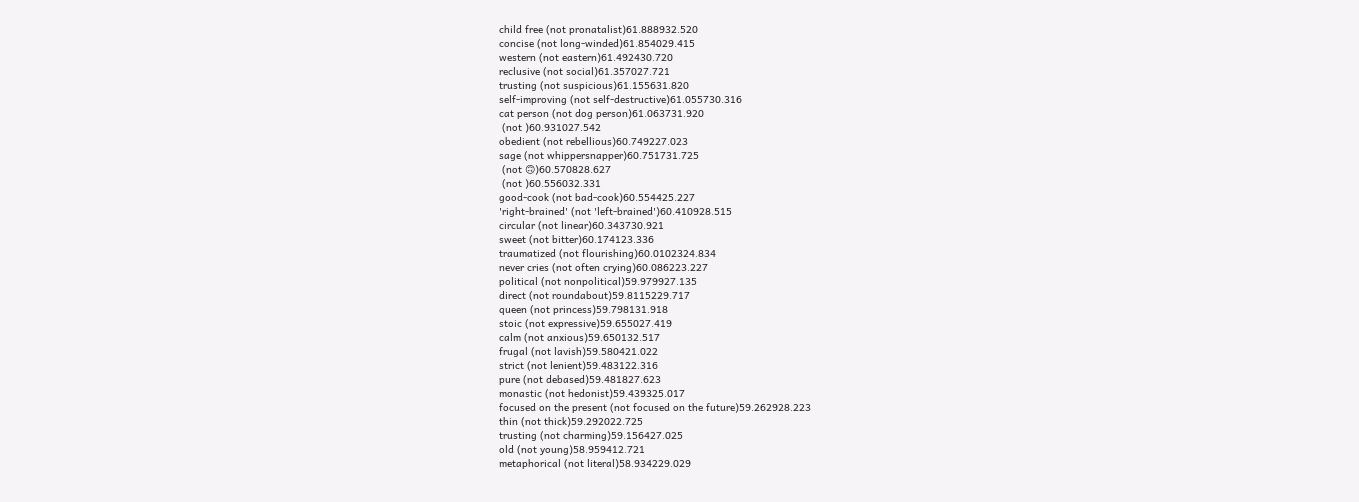child free (not pronatalist)61.888932.520
concise (not long-winded)61.854029.415
western (not eastern)61.492430.720
reclusive (not social)61.357027.721
trusting (not suspicious)61.155631.820
self-improving (not self-destructive)61.055730.316
cat person (not dog person)61.063731.920
 (not )60.931027.542
obedient (not rebellious)60.749227.023
sage (not whippersnapper)60.751731.725
 (not 🙃)60.570828.627
 (not )60.556032.331
good-cook (not bad-cook)60.554425.227
'right-brained' (not 'left-brained')60.410928.515
circular (not linear)60.343730.921
sweet (not bitter)60.174123.336
traumatized (not flourishing)60.0102324.834
never cries (not often crying)60.086223.227
political (not nonpolitical)59.979927.135
direct (not roundabout)59.8115229.717
queen (not princess)59.798131.918
stoic (not expressive)59.655027.419
calm (not anxious)59.650132.517
frugal (not lavish)59.580421.022
strict (not lenient)59.483122.316
pure (not debased)59.481827.623
monastic (not hedonist)59.439325.017
focused on the present (not focused on the future)59.262928.223
thin (not thick)59.292022.725
trusting (not charming)59.156427.025
old (not young)58.959412.721
metaphorical (not literal)58.934229.029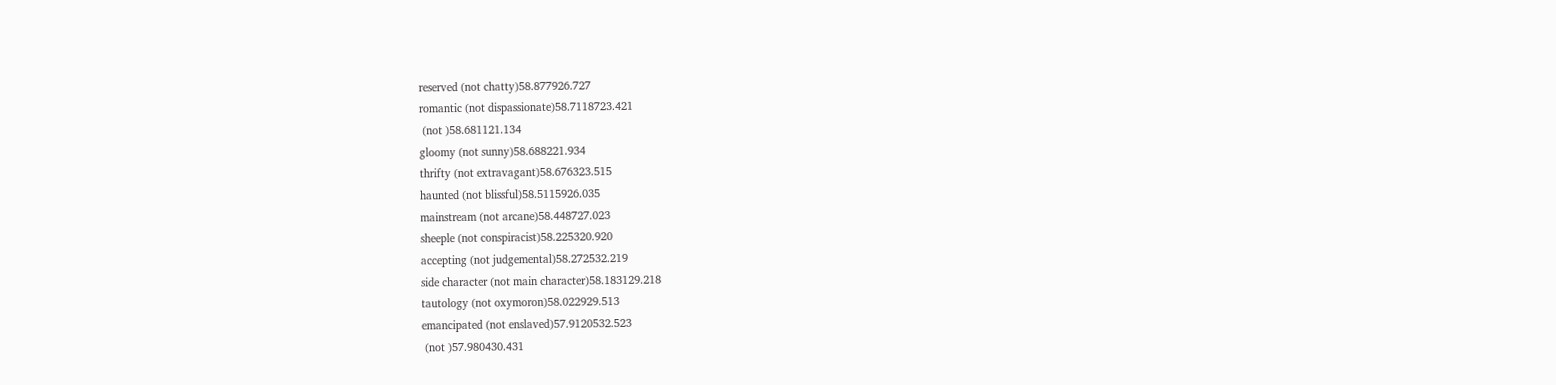reserved (not chatty)58.877926.727
romantic (not dispassionate)58.7118723.421
 (not )58.681121.134
gloomy (not sunny)58.688221.934
thrifty (not extravagant)58.676323.515
haunted (not blissful)58.5115926.035
mainstream (not arcane)58.448727.023
sheeple (not conspiracist)58.225320.920
accepting (not judgemental)58.272532.219
side character (not main character)58.183129.218
tautology (not oxymoron)58.022929.513
emancipated (not enslaved)57.9120532.523
 (not )57.980430.431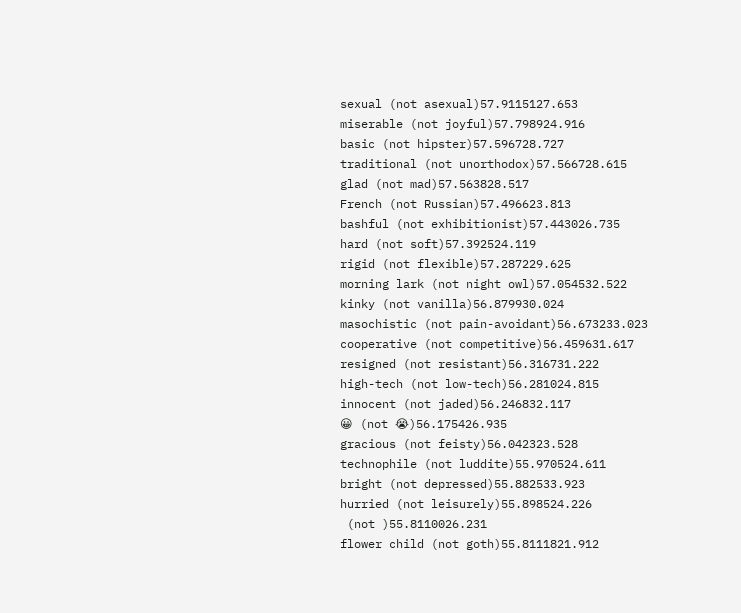sexual (not asexual)57.9115127.653
miserable (not joyful)57.798924.916
basic (not hipster)57.596728.727
traditional (not unorthodox)57.566728.615
glad (not mad)57.563828.517
French (not Russian)57.496623.813
bashful (not exhibitionist)57.443026.735
hard (not soft)57.392524.119
rigid (not flexible)57.287229.625
morning lark (not night owl)57.054532.522
kinky (not vanilla)56.879930.024
masochistic (not pain-avoidant)56.673233.023
cooperative (not competitive)56.459631.617
resigned (not resistant)56.316731.222
high-tech (not low-tech)56.281024.815
innocent (not jaded)56.246832.117
😀 (not 😭)56.175426.935
gracious (not feisty)56.042323.528
technophile (not luddite)55.970524.611
bright (not depressed)55.882533.923
hurried (not leisurely)55.898524.226
 (not )55.8110026.231
flower child (not goth)55.8111821.912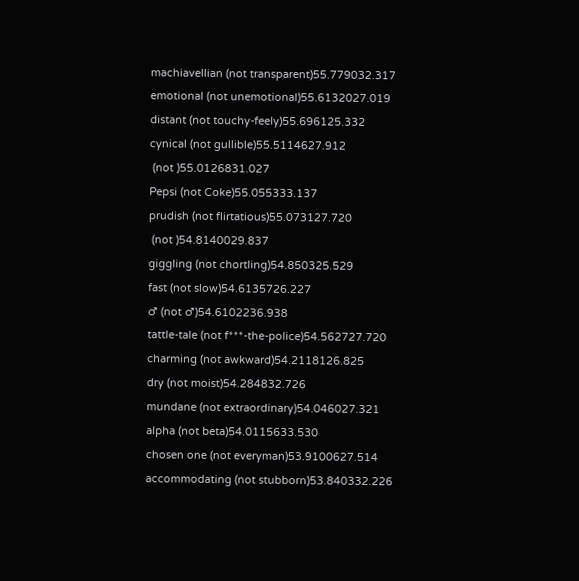machiavellian (not transparent)55.779032.317
emotional (not unemotional)55.6132027.019
distant (not touchy-feely)55.696125.332
cynical (not gullible)55.5114627.912
 (not )55.0126831.027
Pepsi (not Coke)55.055333.137
prudish (not flirtatious)55.073127.720
 (not )54.8140029.837
giggling (not chortling)54.850325.529
fast (not slow)54.6135726.227
♂ (not ♂)54.6102236.938
tattle-tale (not f***-the-police)54.562727.720
charming (not awkward)54.2118126.825
dry (not moist)54.284832.726
mundane (not extraordinary)54.046027.321
alpha (not beta)54.0115633.530
chosen one (not everyman)53.9100627.514
accommodating (not stubborn)53.840332.226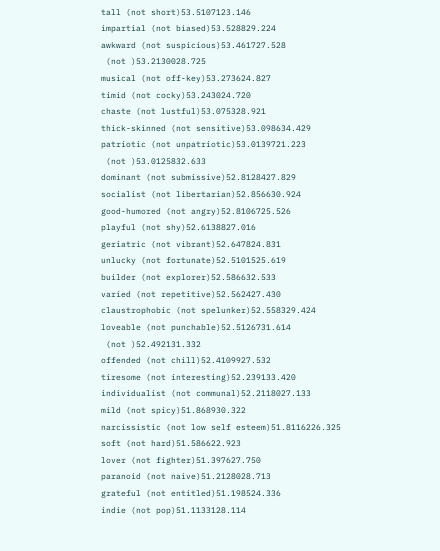tall (not short)53.5107123.146
impartial (not biased)53.528829.224
awkward (not suspicious)53.461727.528
 (not )53.2130028.725
musical (not off-key)53.273624.827
timid (not cocky)53.243024.720
chaste (not lustful)53.075328.921
thick-skinned (not sensitive)53.098634.429
patriotic (not unpatriotic)53.0139721.223
 (not )53.0125832.633
dominant (not submissive)52.8128427.829
socialist (not libertarian)52.856630.924
good-humored (not angry)52.8106725.526
playful (not shy)52.6138827.016
geriatric (not vibrant)52.647824.831
unlucky (not fortunate)52.5101525.619
builder (not explorer)52.586632.533
varied (not repetitive)52.562427.430
claustrophobic (not spelunker)52.558329.424
loveable (not punchable)52.5126731.614
 (not )52.492131.332
offended (not chill)52.4109927.532
tiresome (not interesting)52.239133.420
individualist (not communal)52.2118027.133
mild (not spicy)51.868930.322
narcissistic (not low self esteem)51.8116226.325
soft (not hard)51.586622.923
lover (not fighter)51.397627.750
paranoid (not naive)51.2128028.713
grateful (not entitled)51.198524.336
indie (not pop)51.1133128.114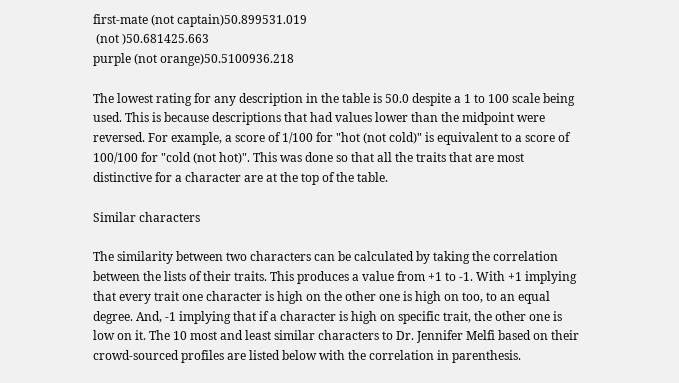first-mate (not captain)50.899531.019
 (not )50.681425.663
purple (not orange)50.5100936.218

The lowest rating for any description in the table is 50.0 despite a 1 to 100 scale being used. This is because descriptions that had values lower than the midpoint were reversed. For example, a score of 1/100 for "hot (not cold)" is equivalent to a score of 100/100 for "cold (not hot)". This was done so that all the traits that are most distinctive for a character are at the top of the table.

Similar characters

The similarity between two characters can be calculated by taking the correlation between the lists of their traits. This produces a value from +1 to -1. With +1 implying that every trait one character is high on the other one is high on too, to an equal degree. And, -1 implying that if a character is high on specific trait, the other one is low on it. The 10 most and least similar characters to Dr. Jennifer Melfi based on their crowd-sourced profiles are listed below with the correlation in parenthesis.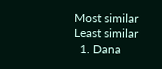Most similar Least similar
  1. Dana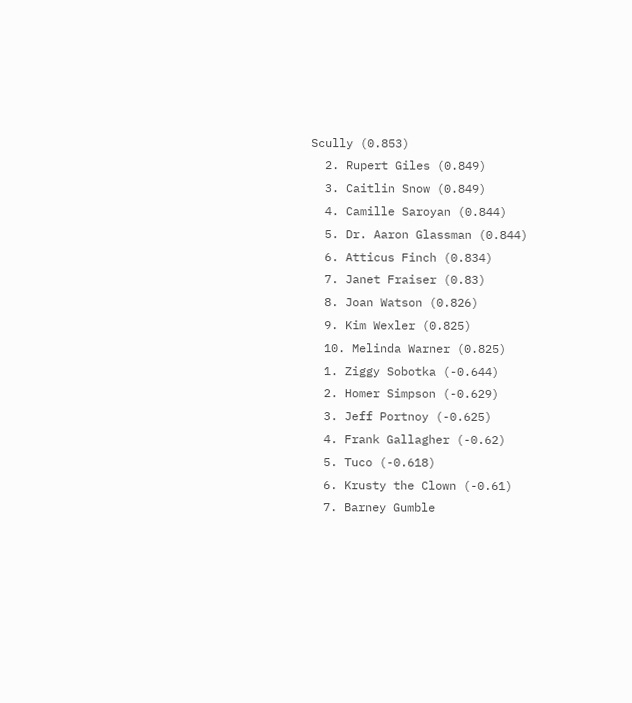Scully (0.853)
  2. Rupert Giles (0.849)
  3. Caitlin Snow (0.849)
  4. Camille Saroyan (0.844)
  5. Dr. Aaron Glassman (0.844)
  6. Atticus Finch (0.834)
  7. Janet Fraiser (0.83)
  8. Joan Watson (0.826)
  9. Kim Wexler (0.825)
  10. Melinda Warner (0.825)
  1. Ziggy Sobotka (-0.644)
  2. Homer Simpson (-0.629)
  3. Jeff Portnoy (-0.625)
  4. Frank Gallagher (-0.62)
  5. Tuco (-0.618)
  6. Krusty the Clown (-0.61)
  7. Barney Gumble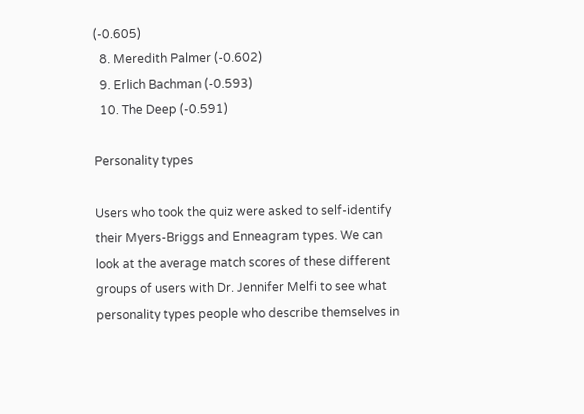(-0.605)
  8. Meredith Palmer (-0.602)
  9. Erlich Bachman (-0.593)
  10. The Deep (-0.591)

Personality types

Users who took the quiz were asked to self-identify their Myers-Briggs and Enneagram types. We can look at the average match scores of these different groups of users with Dr. Jennifer Melfi to see what personality types people who describe themselves in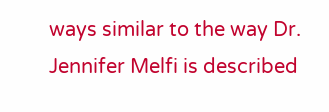ways similar to the way Dr. Jennifer Melfi is described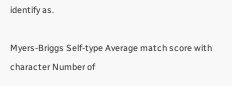identify as.

Myers-Briggs Self-type Average match score with character Number of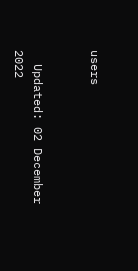users


  Updated: 02 December 2022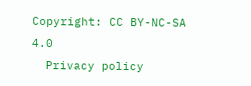Copyright: CC BY-NC-SA 4.0
  Privacy policy